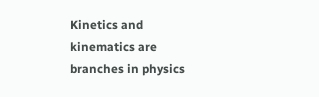Kinetics and kinematics are branches in physics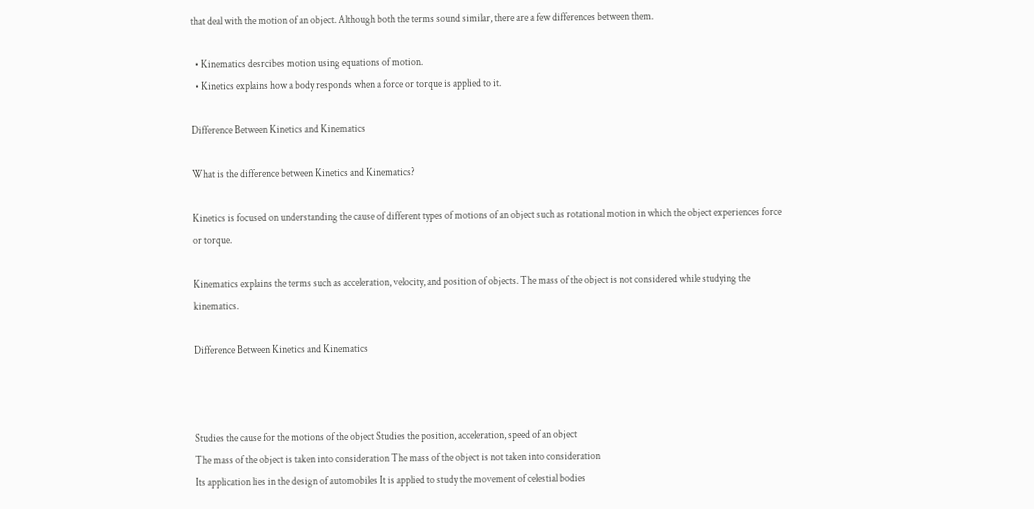that deal with the motion of an object. Although both the terms sound similar, there are a few differences between them.

  • Kinematics desrcibes motion using equations of motion.
  • Kinetics explains how a body responds when a force or torque is applied to it.

Difference Between Kinetics and Kinematics

What is the difference between Kinetics and Kinematics?

Kinetics is focused on understanding the cause of different types of motions of an object such as rotational motion in which the object experiences force or torque.

Kinematics explains the terms such as acceleration, velocity, and position of objects. The mass of the object is not considered while studying the kinematics.

Difference Between Kinetics and Kinematics



Studies the cause for the motions of the object Studies the position, acceleration, speed of an object
The mass of the object is taken into consideration The mass of the object is not taken into consideration
Its application lies in the design of automobiles It is applied to study the movement of celestial bodies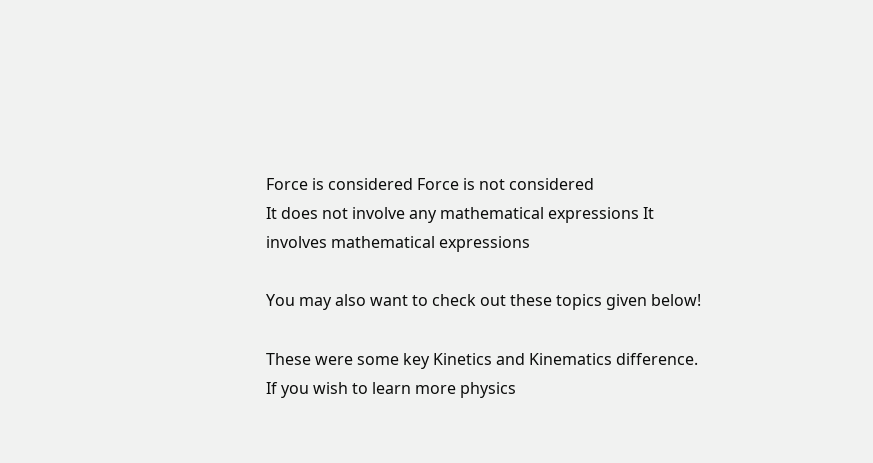Force is considered Force is not considered
It does not involve any mathematical expressions It involves mathematical expressions

You may also want to check out these topics given below!

These were some key Kinetics and Kinematics difference. If you wish to learn more physics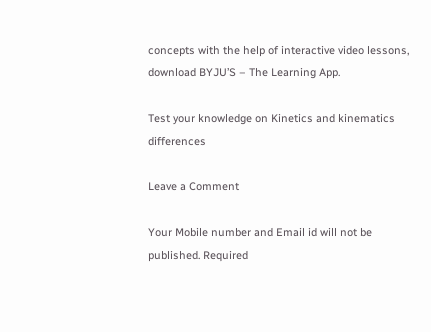concepts with the help of interactive video lessons, download BYJU’S – The Learning App.

Test your knowledge on Kinetics and kinematics differences

Leave a Comment

Your Mobile number and Email id will not be published. Required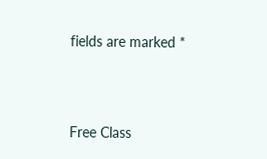fields are marked *




Free Class